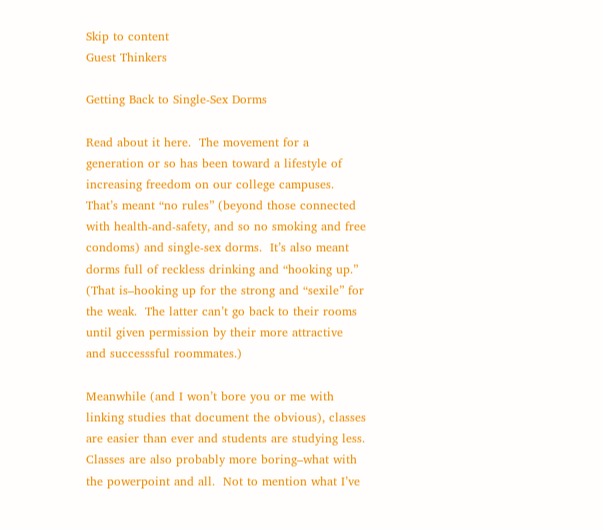Skip to content
Guest Thinkers

Getting Back to Single-Sex Dorms

Read about it here.  The movement for a generation or so has been toward a lifestyle of increasing freedom on our college campuses.  That’s meant “no rules” (beyond those connected with health-and-safety, and so no smoking and free condoms) and single-sex dorms.  It’s also meant dorms full of reckless drinking and “hooking up.”  (That is–hooking up for the strong and “sexile” for the weak.  The latter can’t go back to their rooms until given permission by their more attractive and successsful roommates.)

Meanwhile (and I won’t bore you or me with linking studies that document the obvious), classes are easier than ever and students are studying less.  Classes are also probably more boring–what with the powerpoint and all.  Not to mention what I’ve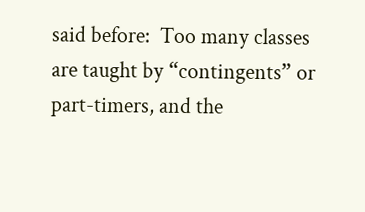said before:  Too many classes are taught by “contingents” or part-timers, and the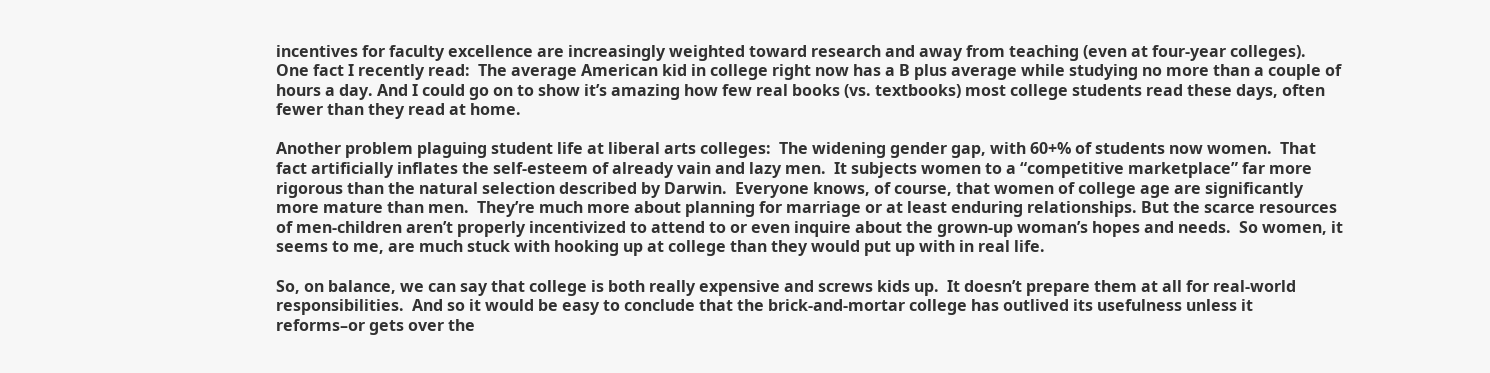incentives for faculty excellence are increasingly weighted toward research and away from teaching (even at four-year colleges).  One fact I recently read:  The average American kid in college right now has a B plus average while studying no more than a couple of hours a day. And I could go on to show it’s amazing how few real books (vs. textbooks) most college students read these days, often fewer than they read at home.

Another problem plaguing student life at liberal arts colleges:  The widening gender gap, with 60+% of students now women.  That fact artificially inflates the self-esteem of already vain and lazy men.  It subjects women to a “competitive marketplace” far more rigorous than the natural selection described by Darwin.  Everyone knows, of course, that women of college age are significantly more mature than men.  They’re much more about planning for marriage or at least enduring relationships. But the scarce resources of men-children aren’t properly incentivized to attend to or even inquire about the grown-up woman’s hopes and needs.  So women, it seems to me, are much stuck with hooking up at college than they would put up with in real life.

So, on balance, we can say that college is both really expensive and screws kids up.  It doesn’t prepare them at all for real-world responsibilities.  And so it would be easy to conclude that the brick-and-mortar college has outlived its usefulness unless it reforms–or gets over the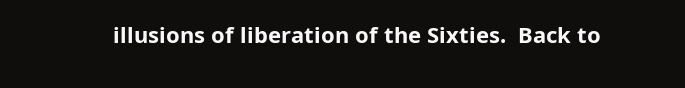illusions of liberation of the Sixties.  Back to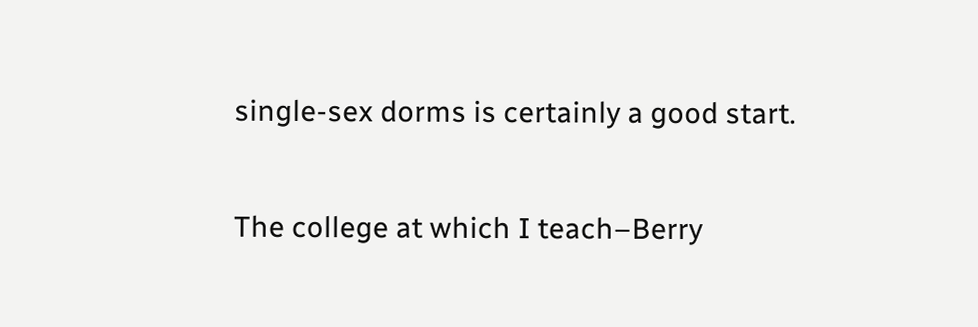single-sex dorms is certainly a good start.

The college at which I teach–Berry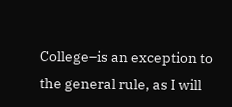College–is an exception to the general rule, as I will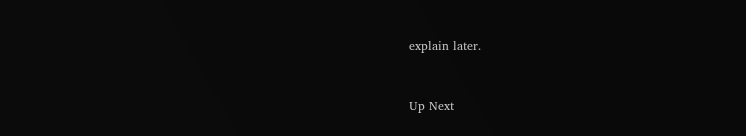explain later.


Up Next